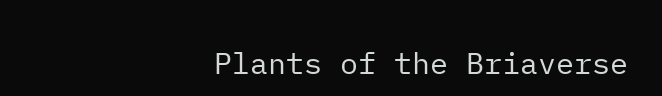Plants of the Briaverse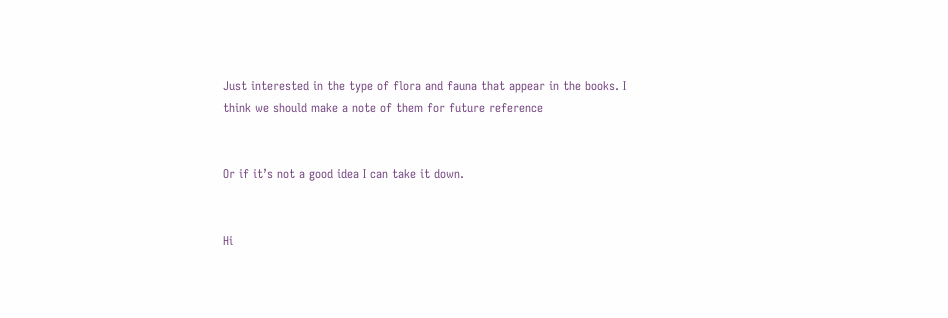Just interested in the type of flora and fauna that appear in the books. I think we should make a note of them for future reference


Or if it’s not a good idea I can take it down.


Hi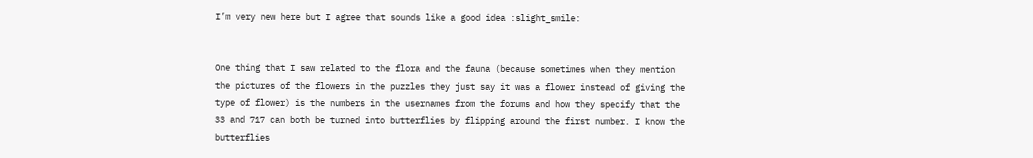I’m very new here but I agree that sounds like a good idea :slight_smile:


One thing that I saw related to the flora and the fauna (because sometimes when they mention the pictures of the flowers in the puzzles they just say it was a flower instead of giving the type of flower) is the numbers in the usernames from the forums and how they specify that the 33 and 717 can both be turned into butterflies by flipping around the first number. I know the butterflies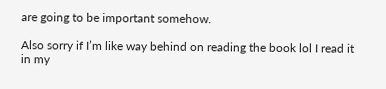are going to be important somehow.

Also sorry if I’m like way behind on reading the book lol I read it in my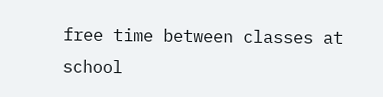free time between classes at school